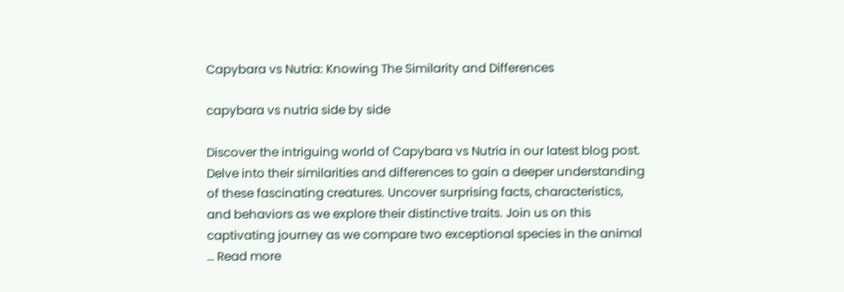Capybara vs Nutria: Knowing The Similarity and Differences

capybara vs nutria side by side

Discover the intriguing world of Capybara vs Nutria in our latest blog post. Delve into their similarities and differences to gain a deeper understanding of these fascinating creatures. Uncover surprising facts, characteristics, and behaviors as we explore their distinctive traits. Join us on this captivating journey as we compare two exceptional species in the animal … Read more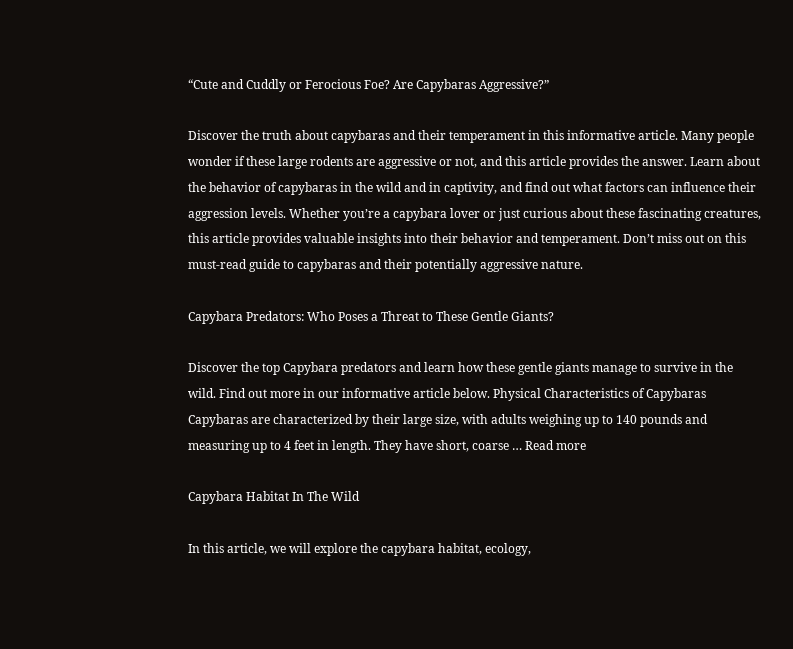“Cute and Cuddly or Ferocious Foe? Are Capybaras Aggressive?”

Discover the truth about capybaras and their temperament in this informative article. Many people wonder if these large rodents are aggressive or not, and this article provides the answer. Learn about the behavior of capybaras in the wild and in captivity, and find out what factors can influence their aggression levels. Whether you’re a capybara lover or just curious about these fascinating creatures, this article provides valuable insights into their behavior and temperament. Don’t miss out on this must-read guide to capybaras and their potentially aggressive nature.

Capybara Predators: Who Poses a Threat to These Gentle Giants?

Discover the top Capybara predators and learn how these gentle giants manage to survive in the wild. Find out more in our informative article below. Physical Characteristics of Capybaras Capybaras are characterized by their large size, with adults weighing up to 140 pounds and measuring up to 4 feet in length. They have short, coarse … Read more

Capybara Habitat In The Wild

In this article, we will explore the capybara habitat, ecology,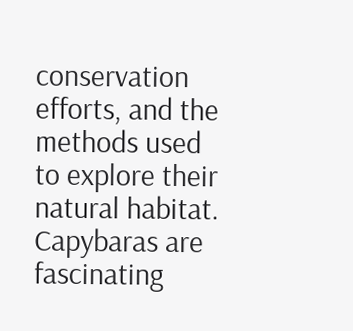conservation efforts, and the methods used to explore their natural habitat. Capybaras are fascinating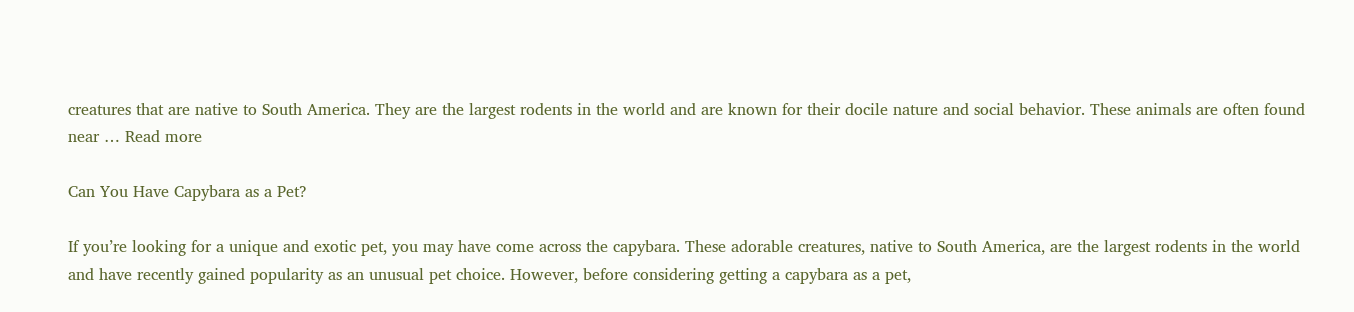creatures that are native to South America. They are the largest rodents in the world and are known for their docile nature and social behavior. These animals are often found near … Read more

Can You Have Capybara as a Pet?

If you’re looking for a unique and exotic pet, you may have come across the capybara. These adorable creatures, native to South America, are the largest rodents in the world and have recently gained popularity as an unusual pet choice. However, before considering getting a capybara as a pet,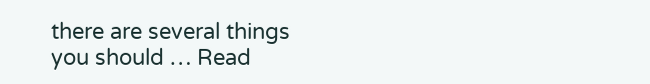there are several things you should … Read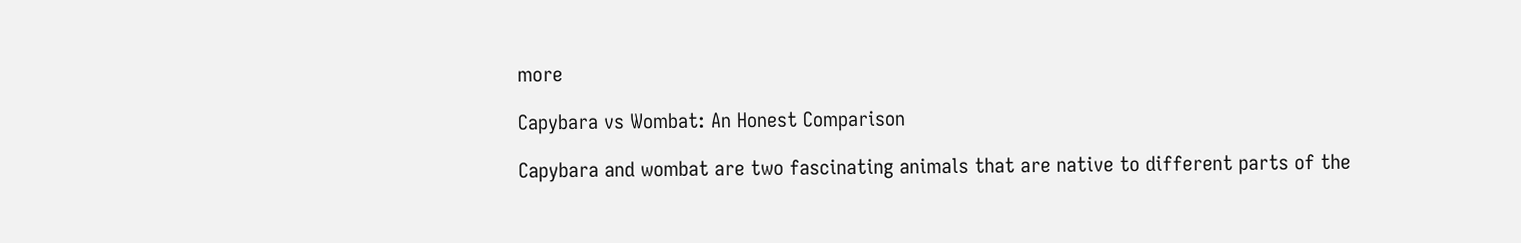more

Capybara vs Wombat: An Honest Comparison

Capybara and wombat are two fascinating animals that are native to different parts of the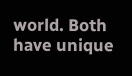world. Both have unique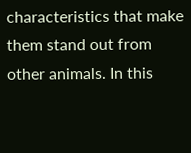characteristics that make them stand out from other animals. In this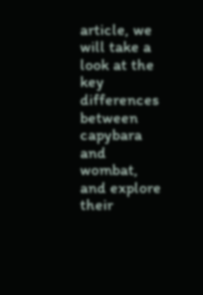article, we will take a look at the key differences between capybara and wombat, and explore their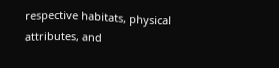respective habitats, physical attributes, and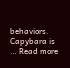behaviors. Capybara is … Read more